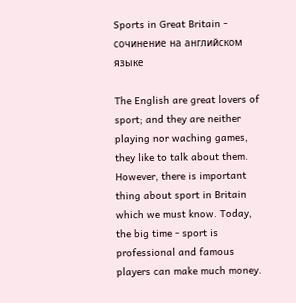Sports in Great Britain - сочинение на английском языке

The English are great lovers of sport; and they are neither playing nor waching games, they like to talk about them. However, there is important thing about sport in Britain which we must know. Today, the big time - sport is professional and famous players can make much money.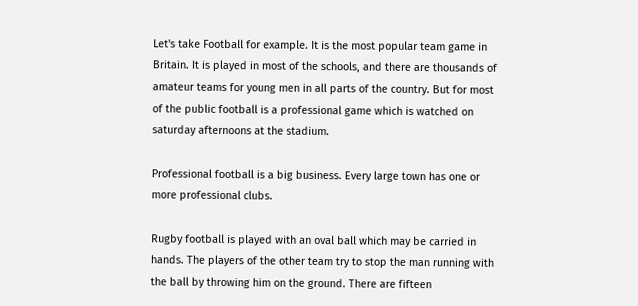Let's take Football for example. It is the most popular team game in Britain. It is played in most of the schools, and there are thousands of amateur teams for young men in all parts of the country. But for most of the public football is a professional game which is watched on saturday afternoons at the stadium.

Professional football is a big business. Every large town has one or more professional clubs.

Rugby football is played with an oval ball which may be carried in hands. The players of the other team try to stop the man running with the ball by throwing him on the ground. There are fifteen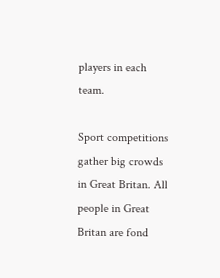players in each team.

Sport competitions gather big crowds in Great Britan. All people in Great Britan are fond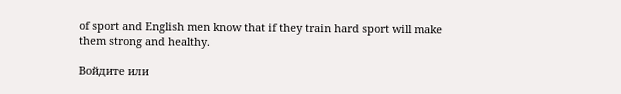of sport and English men know that if they train hard sport will make them strong and healthy.

Войдите или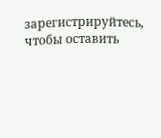зарегистрируйтесь, чтобы оставить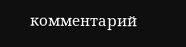комментарий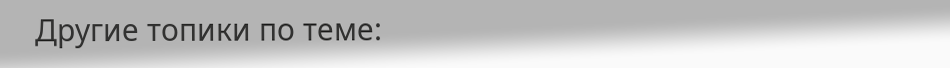Другие топики по теме: